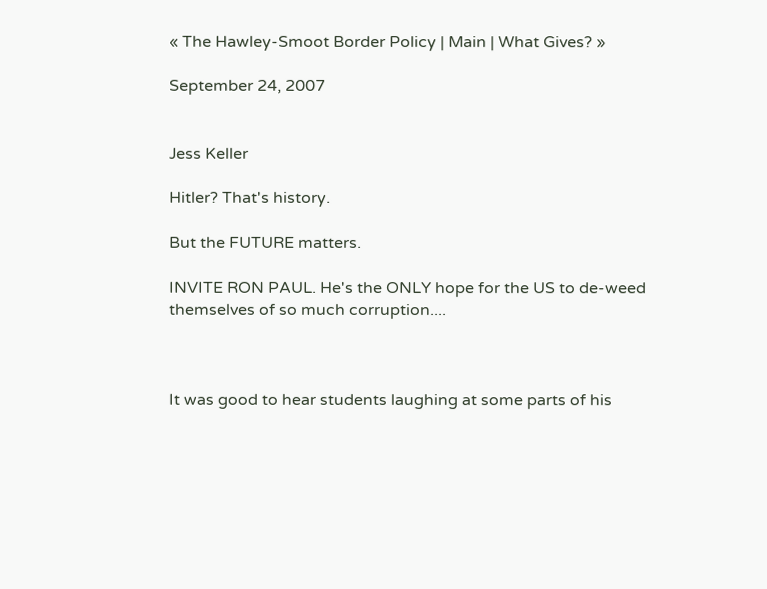« The Hawley-Smoot Border Policy | Main | What Gives? »

September 24, 2007


Jess Keller

Hitler? That's history.

But the FUTURE matters.

INVITE RON PAUL. He's the ONLY hope for the US to de-weed themselves of so much corruption....



It was good to hear students laughing at some parts of his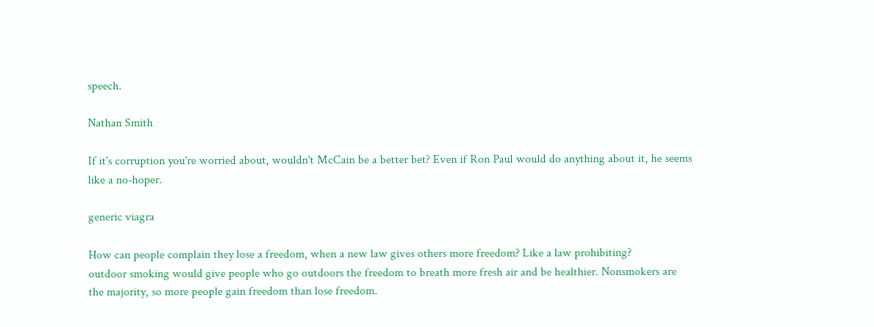speech.

Nathan Smith

If it's corruption you're worried about, wouldn't McCain be a better bet? Even if Ron Paul would do anything about it, he seems like a no-hoper.

generic viagra

How can people complain they lose a freedom, when a new law gives others more freedom? Like a law prohibiting?
outdoor smoking would give people who go outdoors the freedom to breath more fresh air and be healthier. Nonsmokers are the majority, so more people gain freedom than lose freedom.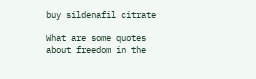buy sildenafil citrate

What are some quotes about freedom in the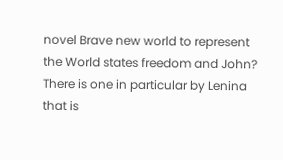novel Brave new world to represent the World states freedom and John?
There is one in particular by Lenina that is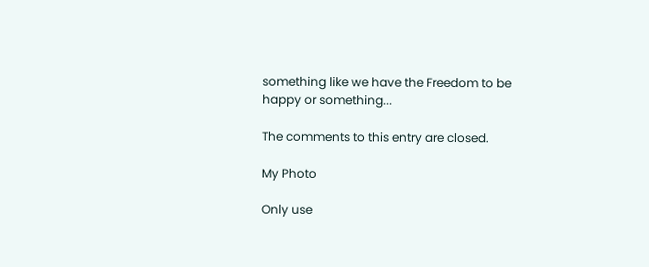something like we have the Freedom to be happy or something...

The comments to this entry are closed.

My Photo

Only use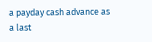a payday cash advance as a last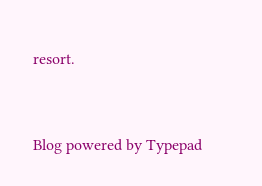resort.


Blog powered by Typepad